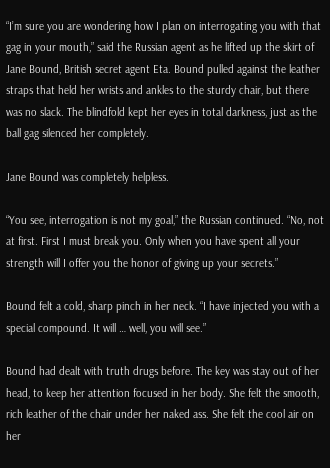“I’m sure you are wondering how I plan on interrogating you with that gag in your mouth,” said the Russian agent as he lifted up the skirt of Jane Bound, British secret agent Eta. Bound pulled against the leather straps that held her wrists and ankles to the sturdy chair, but there was no slack. The blindfold kept her eyes in total darkness, just as the ball gag silenced her completely.

Jane Bound was completely helpless.

“You see, interrogation is not my goal,” the Russian continued. “No, not at first. First I must break you. Only when you have spent all your strength will I offer you the honor of giving up your secrets.”

Bound felt a cold, sharp pinch in her neck. “I have injected you with a special compound. It will … well, you will see.”

Bound had dealt with truth drugs before. The key was stay out of her head, to keep her attention focused in her body. She felt the smooth, rich leather of the chair under her naked ass. She felt the cool air on her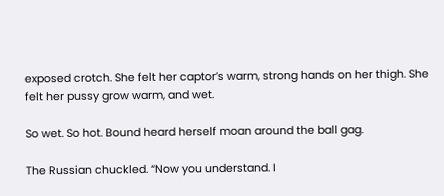exposed crotch. She felt her captor’s warm, strong hands on her thigh. She felt her pussy grow warm, and wet.

So wet. So hot. Bound heard herself moan around the ball gag.

The Russian chuckled. “Now you understand. I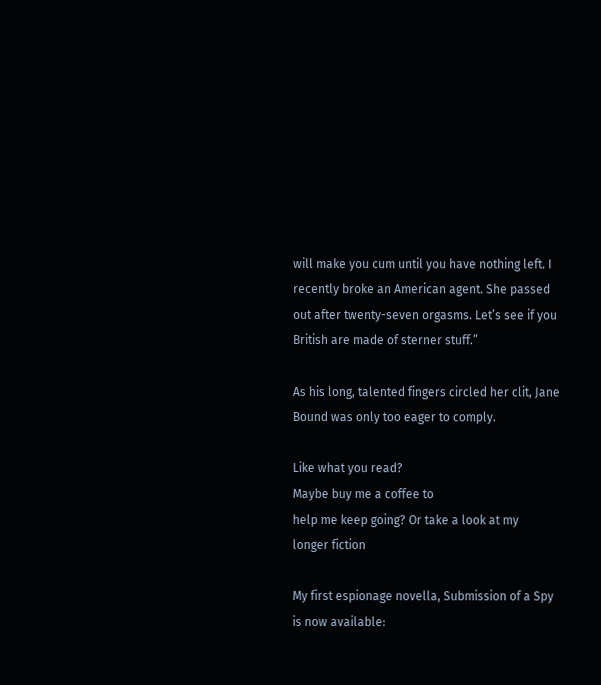will make you cum until you have nothing left. I recently broke an American agent. She passed out after twenty-seven orgasms. Let’s see if you British are made of sterner stuff.”

As his long, talented fingers circled her clit, Jane Bound was only too eager to comply.

Like what you read?
Maybe buy me a coffee to
help me keep going? Or take a look at my
longer fiction

My first espionage novella, Submission of a Spy is now available: